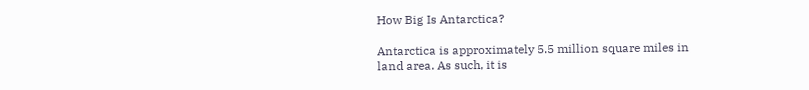How Big Is Antarctica?

Antarctica is approximately 5.5 million square miles in land area. As such, it is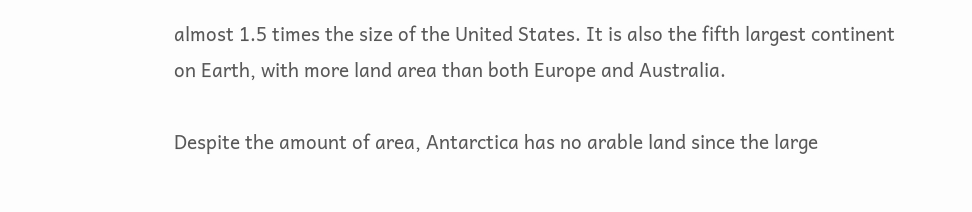almost 1.5 times the size of the United States. It is also the fifth largest continent on Earth, with more land area than both Europe and Australia.

Despite the amount of area, Antarctica has no arable land since the large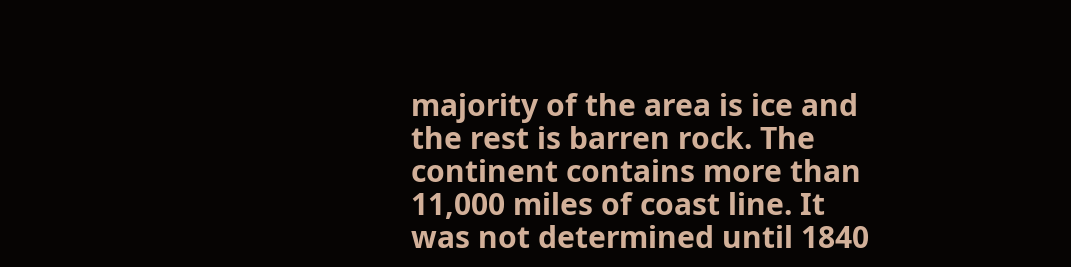majority of the area is ice and the rest is barren rock. The continent contains more than 11,000 miles of coast line. It was not determined until 1840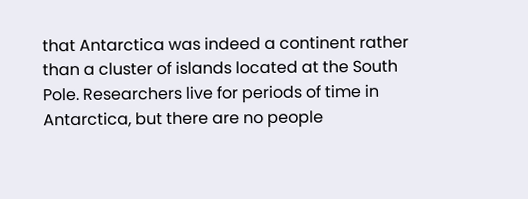that Antarctica was indeed a continent rather than a cluster of islands located at the South Pole. Researchers live for periods of time in Antarctica, but there are no people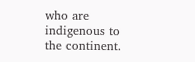who are indigenous to the continent.